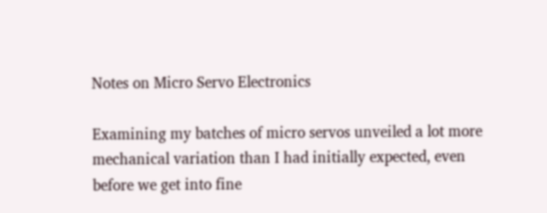Notes on Micro Servo Electronics

Examining my batches of micro servos unveiled a lot more mechanical variation than I had initially expected, even before we get into fine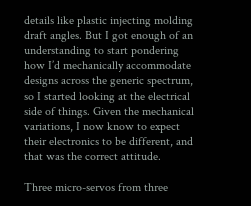details like plastic injecting molding draft angles. But I got enough of an understanding to start pondering how I’d mechanically accommodate designs across the generic spectrum, so I started looking at the electrical side of things. Given the mechanical variations, I now know to expect their electronics to be different, and that was the correct attitude.

Three micro-servos from three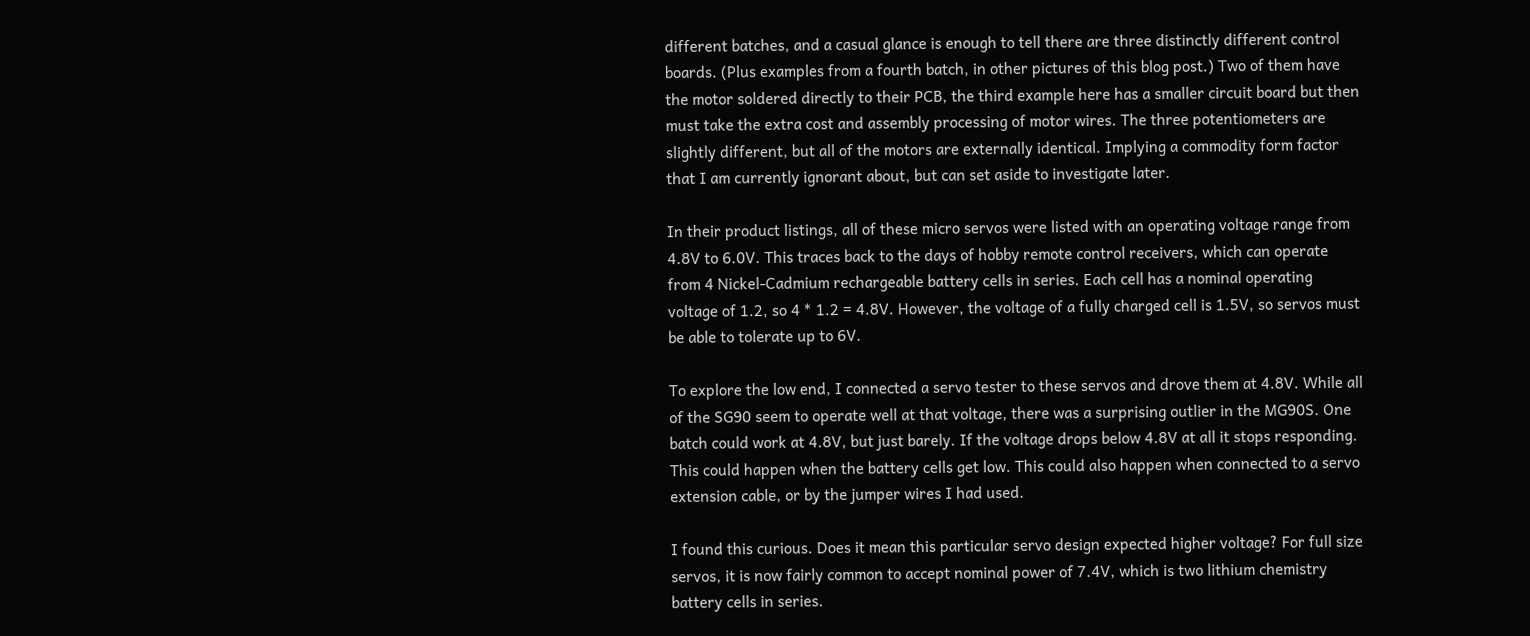different batches, and a casual glance is enough to tell there are three distinctly different control boards. (Plus examples from a fourth batch, in other pictures of this blog post.) Two of them have the motor soldered directly to their PCB, the third example here has a smaller circuit board but then must take the extra cost and assembly processing of motor wires. The three potentiometers are slightly different, but all of the motors are externally identical. Implying a commodity form factor that I am currently ignorant about, but can set aside to investigate later.

In their product listings, all of these micro servos were listed with an operating voltage range from 4.8V to 6.0V. This traces back to the days of hobby remote control receivers, which can operate from 4 Nickel-Cadmium rechargeable battery cells in series. Each cell has a nominal operating voltage of 1.2, so 4 * 1.2 = 4.8V. However, the voltage of a fully charged cell is 1.5V, so servos must be able to tolerate up to 6V.

To explore the low end, I connected a servo tester to these servos and drove them at 4.8V. While all of the SG90 seem to operate well at that voltage, there was a surprising outlier in the MG90S. One batch could work at 4.8V, but just barely. If the voltage drops below 4.8V at all it stops responding. This could happen when the battery cells get low. This could also happen when connected to a servo extension cable, or by the jumper wires I had used.

I found this curious. Does it mean this particular servo design expected higher voltage? For full size servos, it is now fairly common to accept nominal power of 7.4V, which is two lithium chemistry battery cells in series.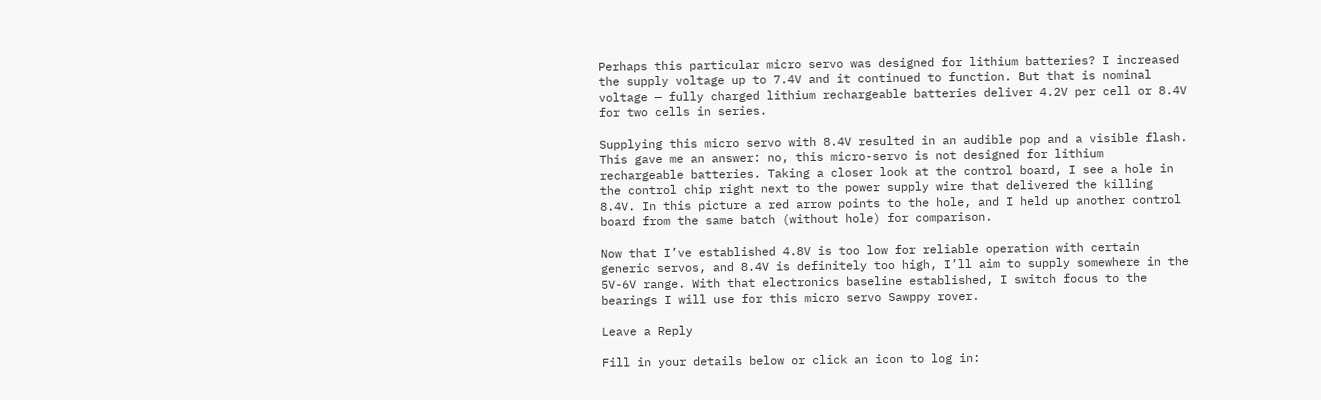Perhaps this particular micro servo was designed for lithium batteries? I increased the supply voltage up to 7.4V and it continued to function. But that is nominal voltage — fully charged lithium rechargeable batteries deliver 4.2V per cell or 8.4V for two cells in series.

Supplying this micro servo with 8.4V resulted in an audible pop and a visible flash. This gave me an answer: no, this micro-servo is not designed for lithium rechargeable batteries. Taking a closer look at the control board, I see a hole in the control chip right next to the power supply wire that delivered the killing 8.4V. In this picture a red arrow points to the hole, and I held up another control board from the same batch (without hole) for comparison.

Now that I’ve established 4.8V is too low for reliable operation with certain generic servos, and 8.4V is definitely too high, I’ll aim to supply somewhere in the 5V-6V range. With that electronics baseline established, I switch focus to the bearings I will use for this micro servo Sawppy rover.

Leave a Reply

Fill in your details below or click an icon to log in: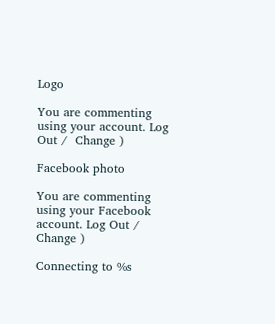Logo

You are commenting using your account. Log Out /  Change )

Facebook photo

You are commenting using your Facebook account. Log Out /  Change )

Connecting to %s